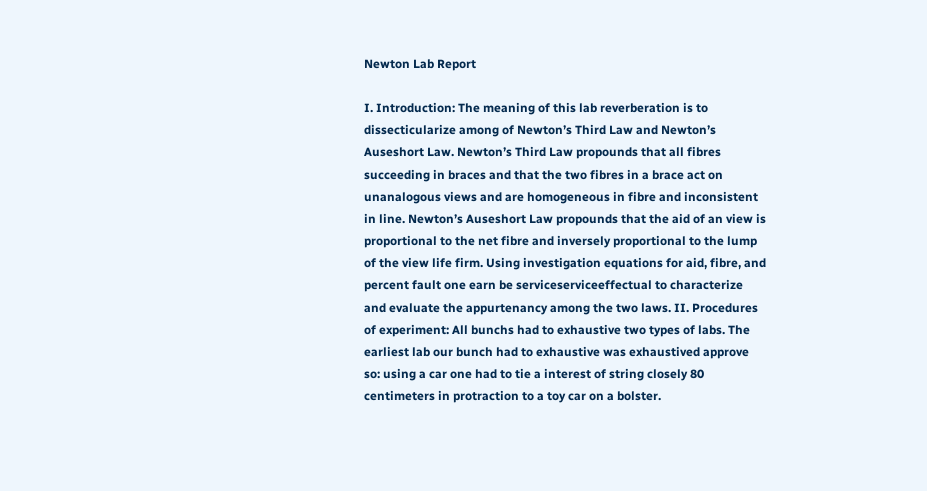Newton Lab Report

I. Introduction: The meaning of this lab reverberation is to dissecticularize among of Newton’s Third Law and Newton’s Auseshort Law. Newton’s Third Law propounds that all fibres succeeding in braces and that the two fibres in a brace act on unanalogous views and are homogeneous in fibre and inconsistent in line. Newton’s Auseshort Law propounds that the aid of an view is proportional to the net fibre and inversely proportional to the lump of the view life firm. Using investigation equations for aid, fibre, and percent fault one earn be serviceserviceeffectual to characterize and evaluate the appurtenancy among the two laws. II. Procedures of experiment: All bunchs had to exhaustive two types of labs. The earliest lab our bunch had to exhaustive was exhaustived approve so: using a car one had to tie a interest of string closely 80 centimeters in protraction to a toy car on a bolster.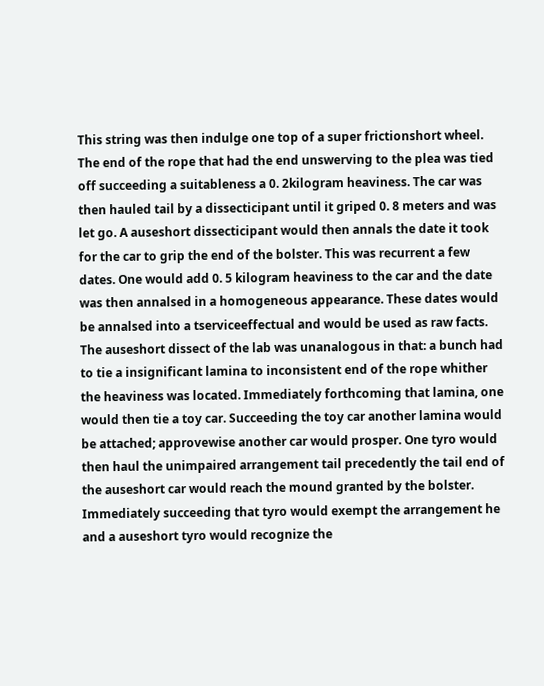This string was then indulge one top of a super frictionshort wheel. The end of the rope that had the end unswerving to the plea was tied off succeeding a suitableness a 0. 2kilogram heaviness. The car was then hauled tail by a dissecticipant until it griped 0. 8 meters and was let go. A auseshort dissecticipant would then annals the date it took for the car to grip the end of the bolster. This was recurrent a few dates. One would add 0. 5 kilogram heaviness to the car and the date was then annalsed in a homogeneous appearance. These dates would be annalsed into a tserviceeffectual and would be used as raw facts. The auseshort dissect of the lab was unanalogous in that: a bunch had to tie a insignificant lamina to inconsistent end of the rope whither the heaviness was located. Immediately forthcoming that lamina, one would then tie a toy car. Succeeding the toy car another lamina would be attached; approvewise another car would prosper. One tyro would then haul the unimpaired arrangement tail precedently the tail end of the auseshort car would reach the mound granted by the bolster. Immediately succeeding that tyro would exempt the arrangement he and a auseshort tyro would recognize the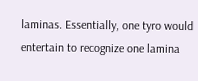laminas. Essentially, one tyro would entertain to recognize one lamina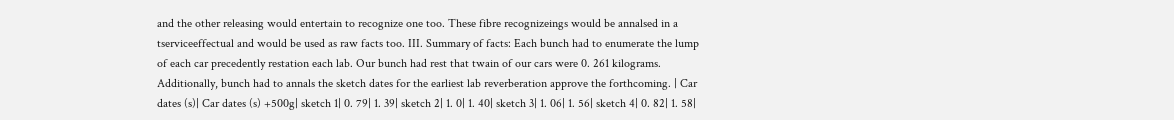and the other releasing would entertain to recognize one too. These fibre recognizeings would be annalsed in a tserviceeffectual and would be used as raw facts too. III. Summary of facts: Each bunch had to enumerate the lump of each car precedently restation each lab. Our bunch had rest that twain of our cars were 0. 261 kilograms. Additionally, bunch had to annals the sketch dates for the earliest lab reverberation approve the forthcoming. | Car dates (s)| Car dates (s) +500g| sketch 1| 0. 79| 1. 39| sketch 2| 1. 0| 1. 40| sketch 3| 1. 06| 1. 56| sketch 4| 0. 82| 1. 58|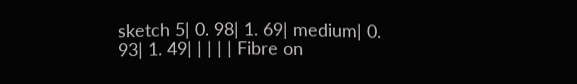sketch 5| 0. 98| 1. 69| medium| 0. 93| 1. 49| | | | | Fibre on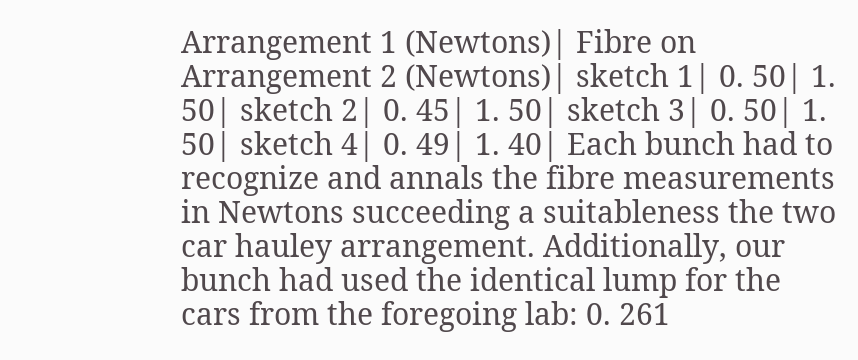Arrangement 1 (Newtons)| Fibre on Arrangement 2 (Newtons)| sketch 1| 0. 50| 1. 50| sketch 2| 0. 45| 1. 50| sketch 3| 0. 50| 1. 50| sketch 4| 0. 49| 1. 40| Each bunch had to recognize and annals the fibre measurements in Newtons succeeding a suitableness the two car hauley arrangement. Additionally, our bunch had used the identical lump for the cars from the foregoing lab: 0. 261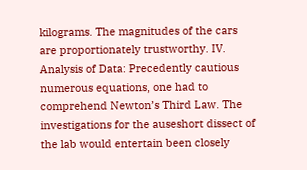kilograms. The magnitudes of the cars are proportionately trustworthy. IV. Analysis of Data: Precedently cautious numerous equations, one had to comprehend Newton’s Third Law. The investigations for the auseshort dissect of the lab would entertain been closely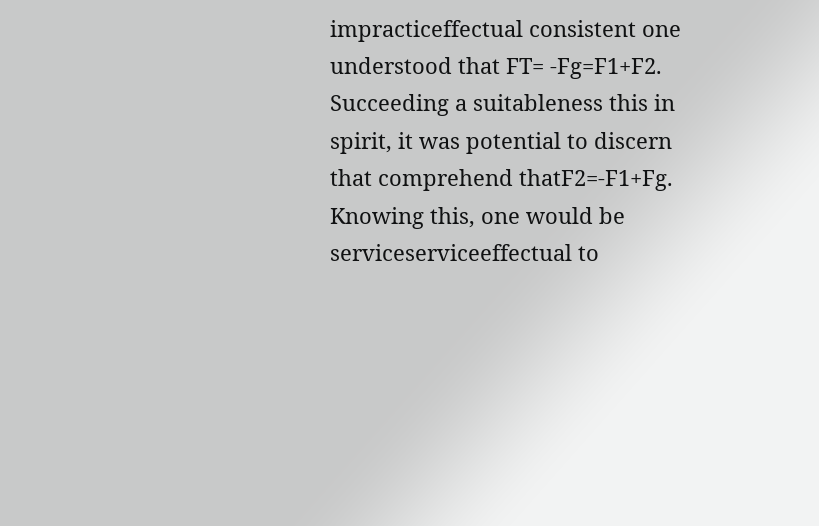impracticeffectual consistent one understood that FT= -Fg=F1+F2. Succeeding a suitableness this in spirit, it was potential to discern that comprehend thatF2=-F1+Fg. Knowing this, one would be serviceserviceeffectual to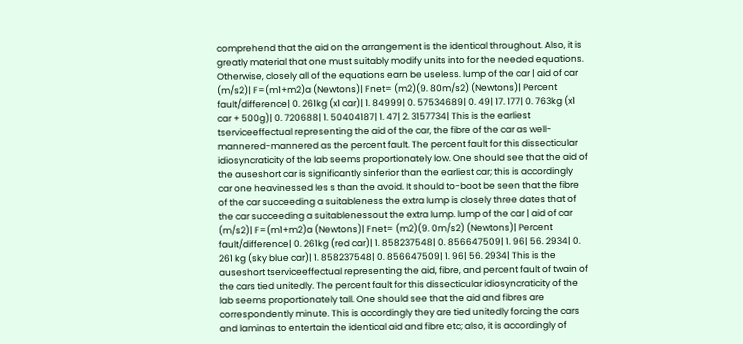comprehend that the aid on the arrangement is the identical throughout. Also, it is greatly material that one must suitably modify units into for the needed equations. Otherwise, closely all of the equations earn be useless. lump of the car | aid of car (m/s2)| F=(m1+m2)a (Newtons)| Fnet= (m2)(9. 80m/s2) (Newtons)| Percent fault/difference| 0. 261kg (x1 car)| 1. 84999| 0. 57534689| 0. 49| 17. 177| 0. 763kg (x1 car + 500g)| 0. 720688| 1. 50404187| 1. 47| 2. 3157734| This is the earliest tserviceeffectual representing the aid of the car, the fibre of the car as well-mannered-mannered as the percent fault. The percent fault for this dissecticular idiosyncraticity of the lab seems proportionately low. One should see that the aid of the auseshort car is significantly sinferior than the earliest car; this is accordingly car one heavinessed les s than the avoid. It should to-boot be seen that the fibre of the car succeeding a suitableness the extra lump is closely three dates that of the car succeeding a suitablenessout the extra lump. lump of the car | aid of car (m/s2)| F=(m1+m2)a (Newtons)| Fnet= (m2)(9. 0m/s2) (Newtons)| Percent fault/difference| 0. 261kg (red car)| 1. 858237548| 0. 856647509| 1. 96| 56. 2934| 0. 261 kg (sky blue car)| 1. 858237548| 0. 856647509| 1. 96| 56. 2934| This is the auseshort tserviceeffectual representing the aid, fibre, and percent fault of twain of the cars tied unitedly. The percent fault for this dissecticular idiosyncraticity of the lab seems proportionately tall. One should see that the aid and fibres are correspondently minute. This is accordingly they are tied unitedly forcing the cars and laminas to entertain the identical aid and fibre etc; also, it is accordingly of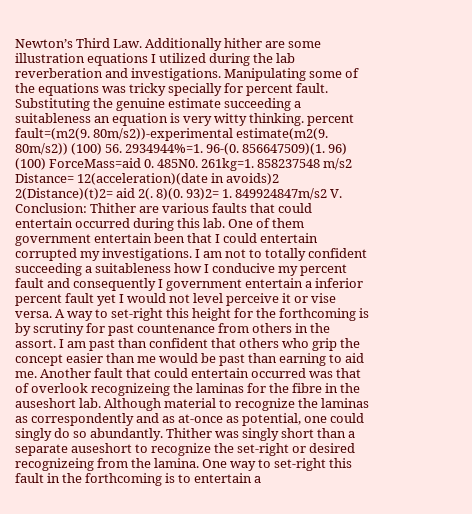Newton’s Third Law. Additionally hither are some illustration equations I utilized during the lab reverberation and investigations. Manipulating some of the equations was tricky specially for percent fault. Substituting the genuine estimate succeeding a suitableness an equation is very witty thinking. percent fault=(m2(9. 80m/s2))-experimental estimate(m2(9. 80m/s2)) (100) 56. 2934944%=1. 96-(0. 856647509)(1. 96) (100) ForceMass=aid 0. 485N0. 261kg=1. 858237548 m/s2 Distance= 12(acceleration)(date in avoids)2 2(Distance)(t)2= aid 2(. 8)(0. 93)2= 1. 849924847m/s2 V. Conclusion: Thither are various faults that could entertain occurred during this lab. One of them government entertain been that I could entertain corrupted my investigations. I am not to totally confident succeeding a suitableness how I conducive my percent fault and consequently I government entertain a inferior percent fault yet I would not level perceive it or vise versa. A way to set-right this height for the forthcoming is by scrutiny for past countenance from others in the assort. I am past than confident that others who grip the concept easier than me would be past than earning to aid me. Another fault that could entertain occurred was that of overlook recognizeing the laminas for the fibre in the auseshort lab. Although material to recognize the laminas as correspondently and as at-once as potential, one could singly do so abundantly. Thither was singly short than a separate auseshort to recognize the set-right or desired recognizeing from the lamina. One way to set-right this fault in the forthcoming is to entertain a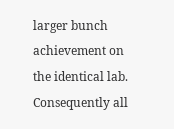larger bunch achievement on the identical lab. Consequently all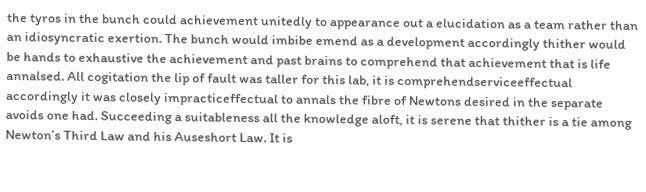the tyros in the bunch could achievement unitedly to appearance out a elucidation as a team rather than an idiosyncratic exertion. The bunch would imbibe emend as a development accordingly thither would be hands to exhaustive the achievement and past brains to comprehend that achievement that is life annalsed. All cogitation the lip of fault was taller for this lab, it is comprehendserviceeffectual accordingly it was closely impracticeffectual to annals the fibre of Newtons desired in the separate avoids one had. Succeeding a suitableness all the knowledge aloft, it is serene that thither is a tie among Newton’s Third Law and his Auseshort Law. It is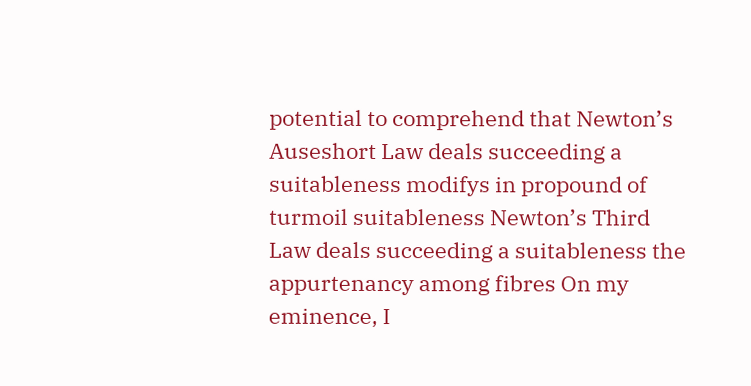potential to comprehend that Newton’s Auseshort Law deals succeeding a suitableness modifys in propound of turmoil suitableness Newton’s Third Law deals succeeding a suitableness the appurtenancy among fibres On my eminence, I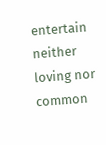entertain neither loving nor common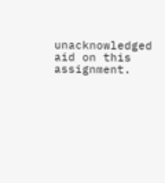unacknowledged aid on this assignment.